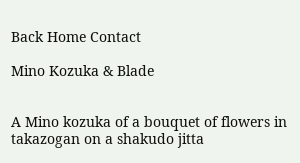Back Home Contact

Mino Kozuka & Blade


A Mino kozuka of a bouquet of flowers in takazogan on a shakudo jitta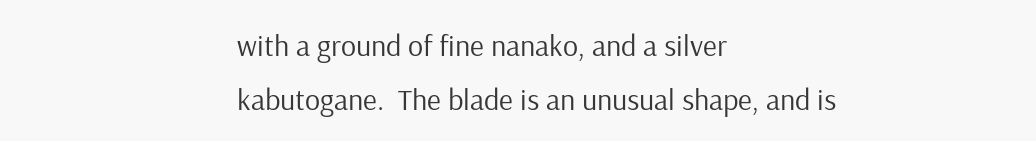with a ground of fine nanako, and a silver kabutogane.  The blade is an unusual shape, and is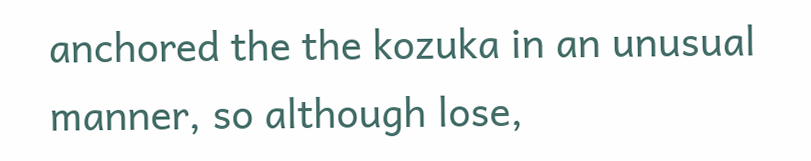anchored the the kozuka in an unusual manner, so although lose,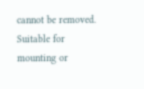cannot be removed.    Suitable for mounting or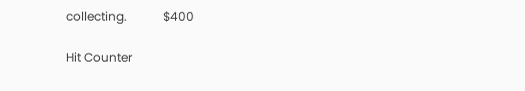collecting.            $400

Hit Counter